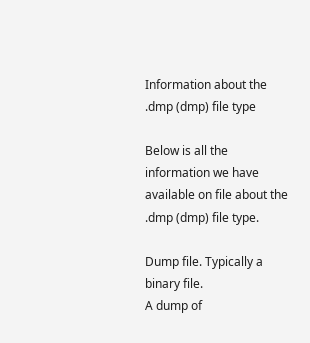Information about the .dmp (dmp) file type

Below is all the information we have available on file about the .dmp (dmp) file type.

Dump file. Typically a binary file.
A dump of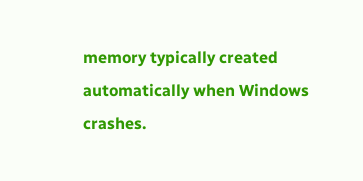memory typically created automatically when Windows crashes.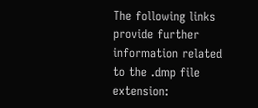The following links provide further information related to the .dmp file extension: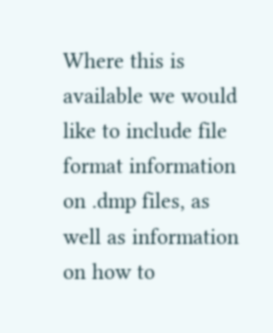Where this is available we would like to include file format information on .dmp files, as well as information on how to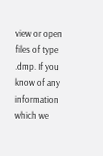view or open files of type .dmp. If you know of any information which we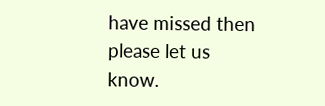have missed then please let us know.